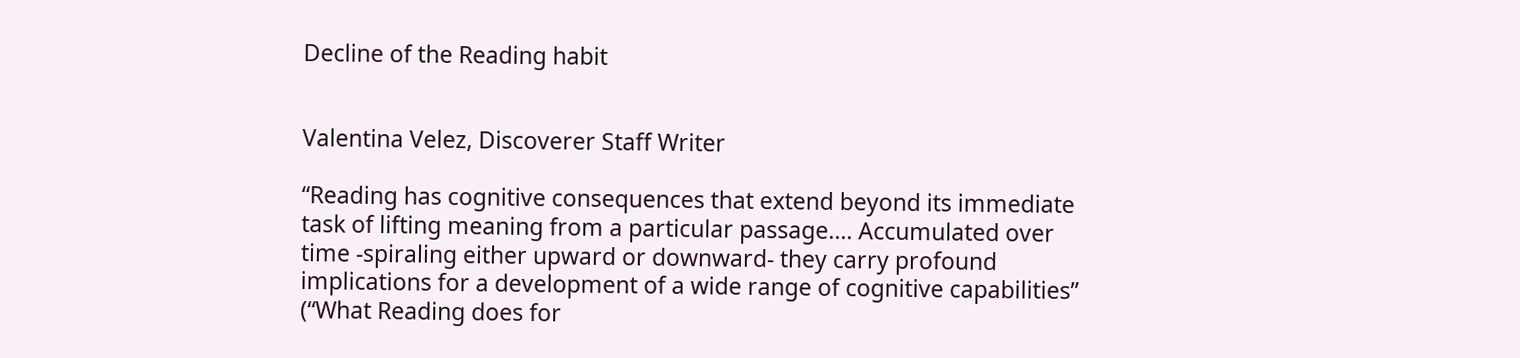Decline of the Reading habit


Valentina Velez, Discoverer Staff Writer

“Reading has cognitive consequences that extend beyond its immediate task of lifting meaning from a particular passage…. Accumulated over time -spiraling either upward or downward- they carry profound implications for a development of a wide range of cognitive capabilities” (“What Reading does for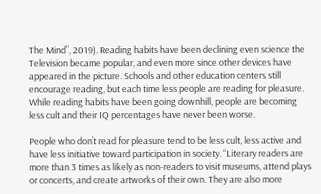The Mind”, 2019). Reading habits have been declining even science the Television became popular, and even more since other devices have appeared in the picture. Schools and other education centers still encourage reading, but each time less people are reading for pleasure. While reading habits have been going downhill, people are becoming less cult and their IQ percentages have never been worse.

People who don’t read for pleasure tend to be less cult, less active and have less initiative toward participation in society. “Literary readers are more than 3 times as likely as non-readers to visit museums, attend plays or concerts, and create artworks of their own. They are also more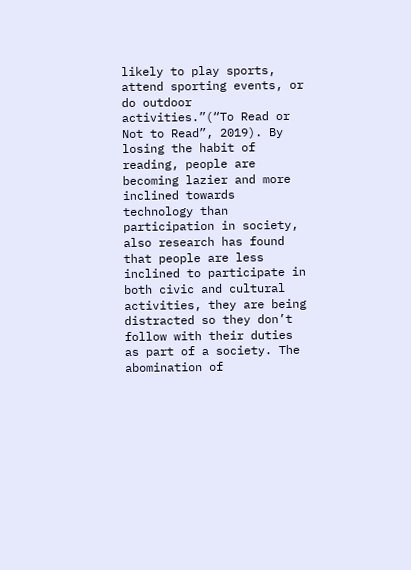likely to play sports, attend sporting events, or do outdoor activities.”(“To Read or Not to Read”, 2019). By losing the habit of reading, people are becoming lazier and more inclined towards technology than participation in society, also research has found that people are less inclined to participate in both civic and cultural activities, they are being distracted so they don’t follow with their duties as part of a society. The abomination of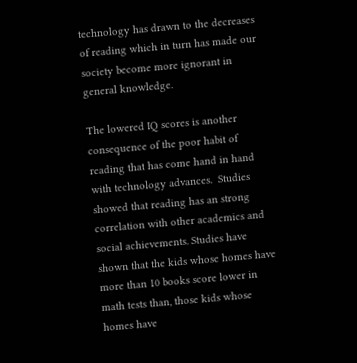technology has drawn to the decreases of reading which in turn has made our society become more ignorant in general knowledge.

The lowered IQ scores is another consequence of the poor habit of reading that has come hand in hand with technology advances.  Studies showed that reading has an strong correlation with other academics and social achievements. Studies have shown that the kids whose homes have more than 10 books score lower in math tests than, those kids whose homes have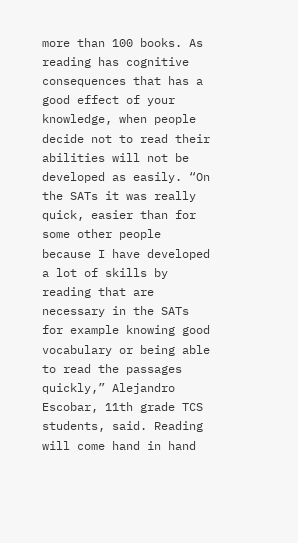more than 100 books. As reading has cognitive consequences that has a good effect of your knowledge, when people decide not to read their abilities will not be developed as easily. “On the SATs it was really quick, easier than for some other people because I have developed a lot of skills by reading that are necessary in the SATs for example knowing good vocabulary or being able to read the passages quickly,” Alejandro Escobar, 11th grade TCS students, said. Reading will come hand in hand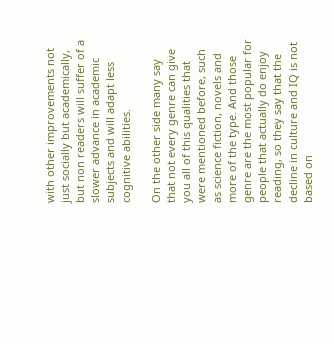with other improvements not just socially but academically, but non readers will suffer of a slower advance in academic subjects and will adapt less cognitive abilities.

On the other side many say that not every genre can give you all of this qualities that were mentioned before, such as science fiction, novels and more of the type. And those genre are the most popular for people that actually do enjoy reading, so they say that the decline in culture and IQ is not based on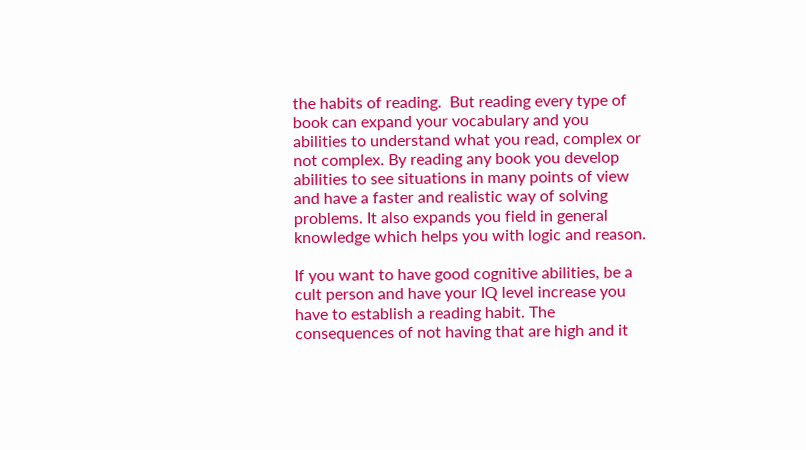the habits of reading.  But reading every type of book can expand your vocabulary and you abilities to understand what you read, complex or not complex. By reading any book you develop abilities to see situations in many points of view and have a faster and realistic way of solving problems. It also expands you field in general knowledge which helps you with logic and reason.

If you want to have good cognitive abilities, be a cult person and have your IQ level increase you have to establish a reading habit. The consequences of not having that are high and it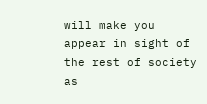will make you appear in sight of the rest of society as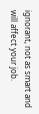ignorant, not as smart and will affect your job.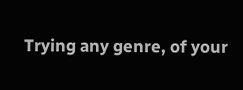Trying any genre, of your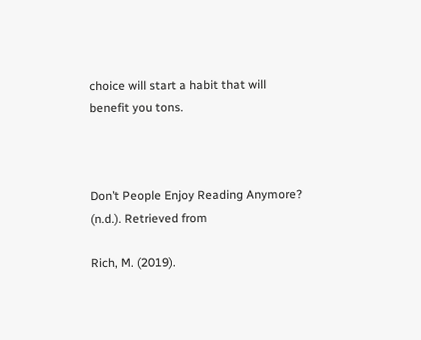choice will start a habit that will benefit you tons.



Don’t People Enjoy Reading Anymore? (n.d.). Retrieved from

Rich, M. (2019).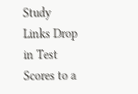Study Links Drop in Test Scores to a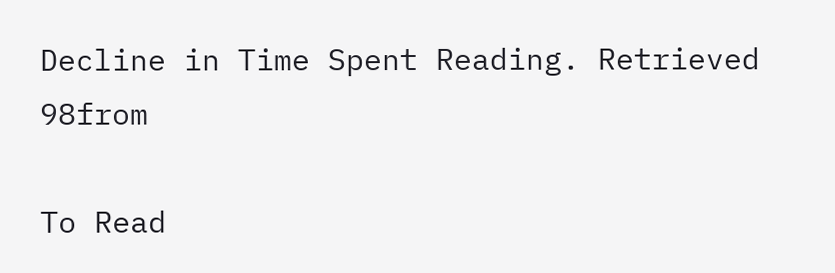Decline in Time Spent Reading. Retrieved 98from

To Read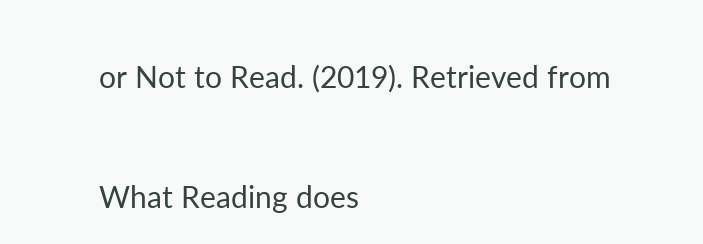or Not to Read. (2019). Retrieved from

What Reading does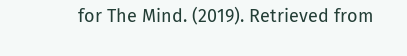for The Mind. (2019). Retrieved from